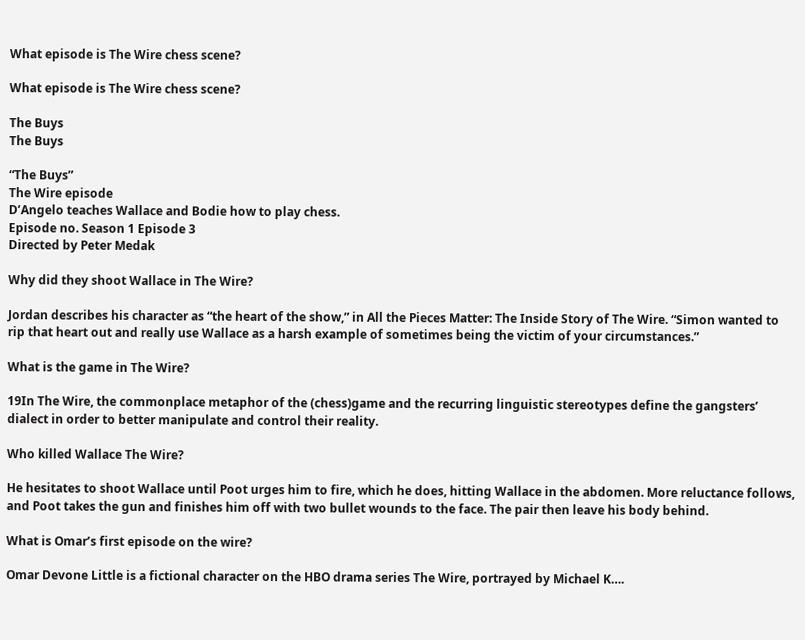What episode is The Wire chess scene?

What episode is The Wire chess scene?

The Buys
The Buys

“The Buys”
The Wire episode
D’Angelo teaches Wallace and Bodie how to play chess.
Episode no. Season 1 Episode 3
Directed by Peter Medak

Why did they shoot Wallace in The Wire?

Jordan describes his character as “the heart of the show,” in All the Pieces Matter: The Inside Story of The Wire. “Simon wanted to rip that heart out and really use Wallace as a harsh example of sometimes being the victim of your circumstances.”

What is the game in The Wire?

19In The Wire, the commonplace metaphor of the (chess)game and the recurring linguistic stereotypes define the gangsters’ dialect in order to better manipulate and control their reality.

Who killed Wallace The Wire?

He hesitates to shoot Wallace until Poot urges him to fire, which he does, hitting Wallace in the abdomen. More reluctance follows, and Poot takes the gun and finishes him off with two bullet wounds to the face. The pair then leave his body behind.

What is Omar’s first episode on the wire?

Omar Devone Little is a fictional character on the HBO drama series The Wire, portrayed by Michael K….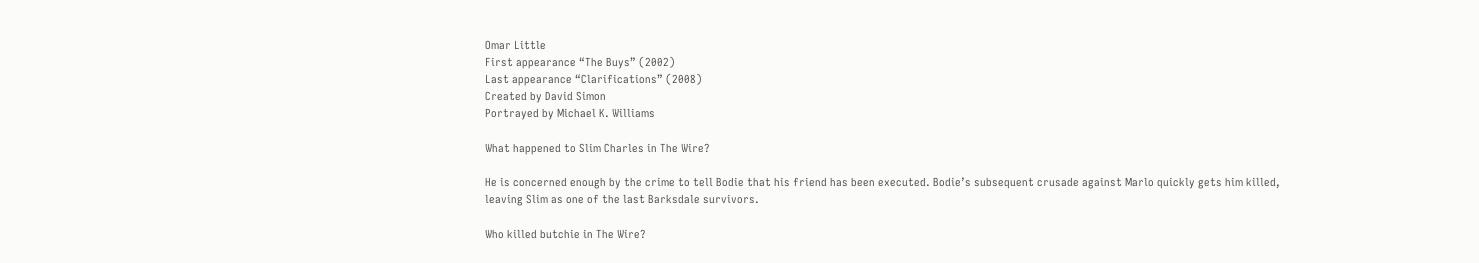Omar Little
First appearance “The Buys” (2002)
Last appearance “Clarifications” (2008)
Created by David Simon
Portrayed by Michael K. Williams

What happened to Slim Charles in The Wire?

He is concerned enough by the crime to tell Bodie that his friend has been executed. Bodie’s subsequent crusade against Marlo quickly gets him killed, leaving Slim as one of the last Barksdale survivors.

Who killed butchie in The Wire?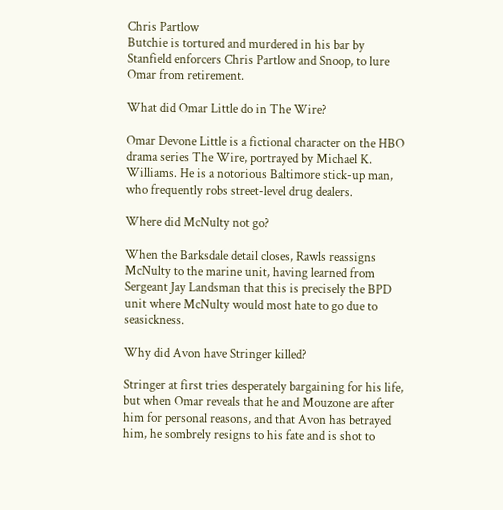Chris Partlow
Butchie is tortured and murdered in his bar by Stanfield enforcers Chris Partlow and Snoop, to lure Omar from retirement.

What did Omar Little do in The Wire?

Omar Devone Little is a fictional character on the HBO drama series The Wire, portrayed by Michael K. Williams. He is a notorious Baltimore stick-up man, who frequently robs street-level drug dealers.

Where did McNulty not go?

When the Barksdale detail closes, Rawls reassigns McNulty to the marine unit, having learned from Sergeant Jay Landsman that this is precisely the BPD unit where McNulty would most hate to go due to seasickness.

Why did Avon have Stringer killed?

Stringer at first tries desperately bargaining for his life, but when Omar reveals that he and Mouzone are after him for personal reasons, and that Avon has betrayed him, he sombrely resigns to his fate and is shot to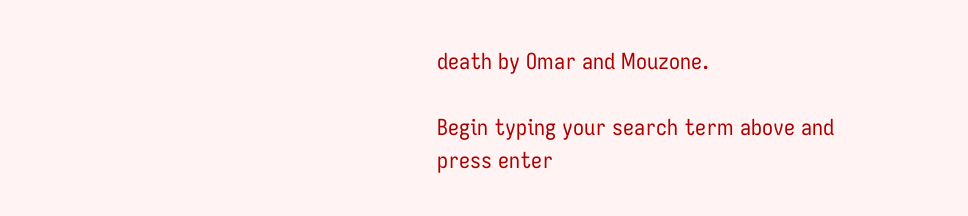death by Omar and Mouzone.

Begin typing your search term above and press enter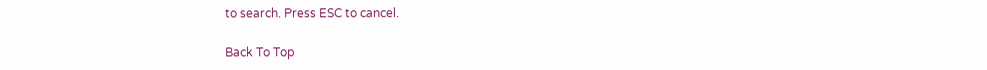to search. Press ESC to cancel.

Back To Top